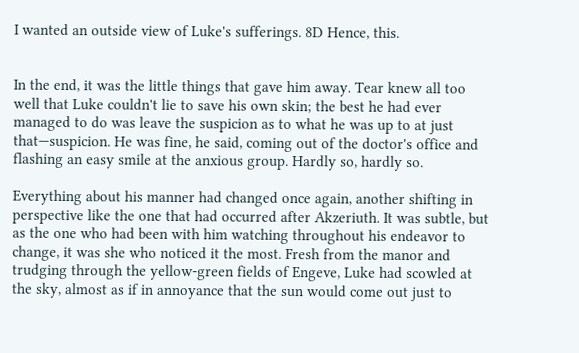I wanted an outside view of Luke's sufferings. 8D Hence, this.


In the end, it was the little things that gave him away. Tear knew all too well that Luke couldn't lie to save his own skin; the best he had ever managed to do was leave the suspicion as to what he was up to at just that—suspicion. He was fine, he said, coming out of the doctor's office and flashing an easy smile at the anxious group. Hardly so, hardly so.

Everything about his manner had changed once again, another shifting in perspective like the one that had occurred after Akzeriuth. It was subtle, but as the one who had been with him watching throughout his endeavor to change, it was she who noticed it the most. Fresh from the manor and trudging through the yellow-green fields of Engeve, Luke had scowled at the sky, almost as if in annoyance that the sun would come out just to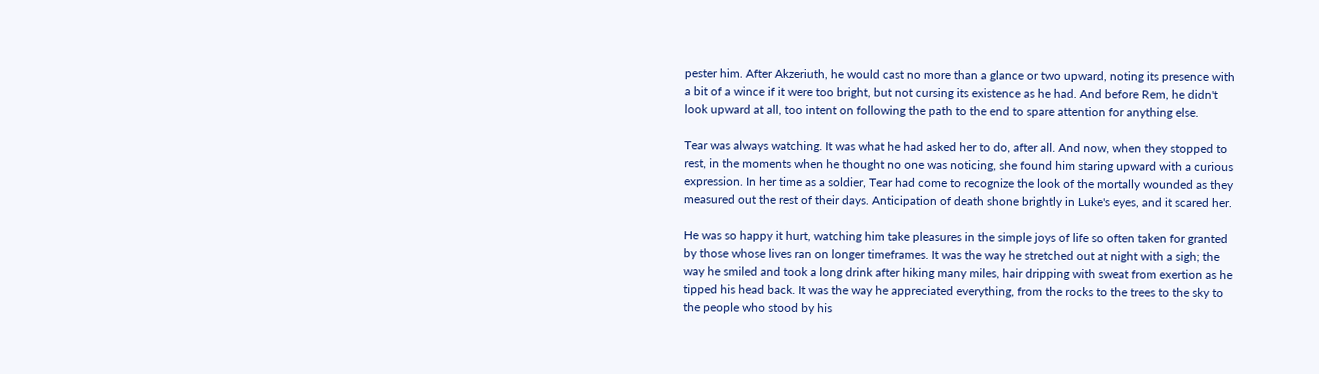pester him. After Akzeriuth, he would cast no more than a glance or two upward, noting its presence with a bit of a wince if it were too bright, but not cursing its existence as he had. And before Rem, he didn't look upward at all, too intent on following the path to the end to spare attention for anything else.

Tear was always watching. It was what he had asked her to do, after all. And now, when they stopped to rest, in the moments when he thought no one was noticing, she found him staring upward with a curious expression. In her time as a soldier, Tear had come to recognize the look of the mortally wounded as they measured out the rest of their days. Anticipation of death shone brightly in Luke's eyes, and it scared her.

He was so happy it hurt, watching him take pleasures in the simple joys of life so often taken for granted by those whose lives ran on longer timeframes. It was the way he stretched out at night with a sigh; the way he smiled and took a long drink after hiking many miles, hair dripping with sweat from exertion as he tipped his head back. It was the way he appreciated everything, from the rocks to the trees to the sky to the people who stood by his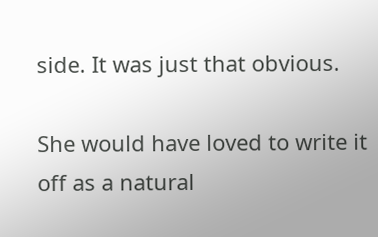side. It was just that obvious.

She would have loved to write it off as a natural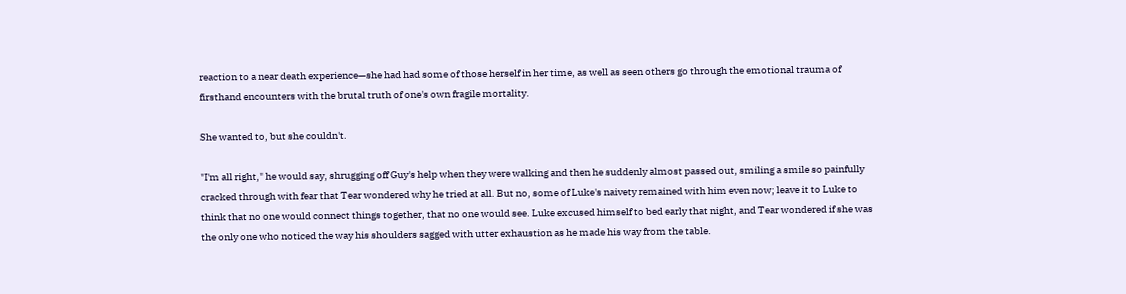reaction to a near death experience—she had had some of those herself in her time, as well as seen others go through the emotional trauma of firsthand encounters with the brutal truth of one's own fragile mortality.

She wanted to, but she couldn't.

"I'm all right," he would say, shrugging off Guy's help when they were walking and then he suddenly almost passed out, smiling a smile so painfully cracked through with fear that Tear wondered why he tried at all. But no, some of Luke's naivety remained with him even now; leave it to Luke to think that no one would connect things together, that no one would see. Luke excused himself to bed early that night, and Tear wondered if she was the only one who noticed the way his shoulders sagged with utter exhaustion as he made his way from the table.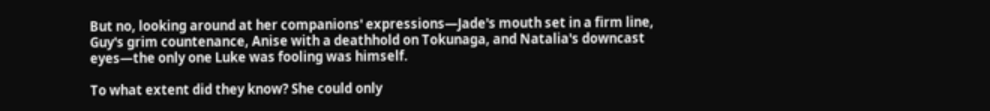But no, looking around at her companions' expressions—Jade's mouth set in a firm line, Guy's grim countenance, Anise with a deathhold on Tokunaga, and Natalia's downcast eyes—the only one Luke was fooling was himself.

To what extent did they know? She could only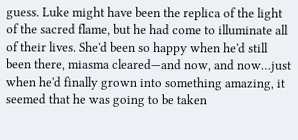guess. Luke might have been the replica of the light of the sacred flame, but he had come to illuminate all of their lives. She'd been so happy when he'd still been there, miasma cleared—and now, and now…just when he'd finally grown into something amazing, it seemed that he was going to be taken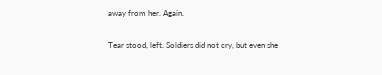away from her. Again.

Tear stood, left. Soldiers did not cry, but even she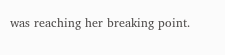was reaching her breaking point.